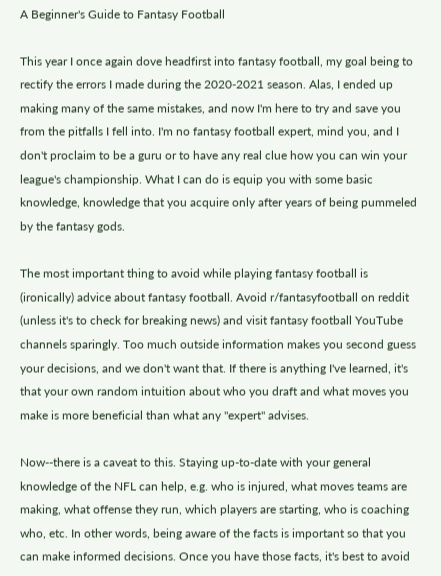A Beginner's Guide to Fantasy Football

This year I once again dove headfirst into fantasy football, my goal being to rectify the errors I made during the 2020-2021 season. Alas, I ended up making many of the same mistakes, and now I'm here to try and save you from the pitfalls I fell into. I'm no fantasy football expert, mind you, and I don't proclaim to be a guru or to have any real clue how you can win your league's championship. What I can do is equip you with some basic knowledge, knowledge that you acquire only after years of being pummeled by the fantasy gods.

The most important thing to avoid while playing fantasy football is (ironically) advice about fantasy football. Avoid r/fantasyfootball on reddit (unless it's to check for breaking news) and visit fantasy football YouTube channels sparingly. Too much outside information makes you second guess your decisions, and we don't want that. If there is anything I've learned, it's that your own random intuition about who you draft and what moves you make is more beneficial than what any "expert" advises.

Now--there is a caveat to this. Staying up-to-date with your general knowledge of the NFL can help, e.g. who is injured, what moves teams are making, what offense they run, which players are starting, who is coaching who, etc. In other words, being aware of the facts is important so that you can make informed decisions. Once you have those facts, it's best to avoid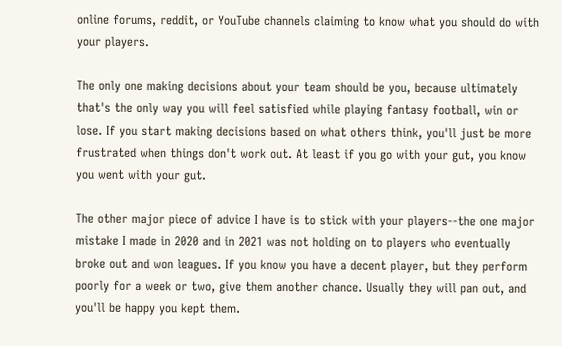online forums, reddit, or YouTube channels claiming to know what you should do with your players.

The only one making decisions about your team should be you, because ultimately that's the only way you will feel satisfied while playing fantasy football, win or lose. If you start making decisions based on what others think, you'll just be more frustrated when things don't work out. At least if you go with your gut, you know you went with your gut.

The other major piece of advice I have is to stick with your players--the one major mistake I made in 2020 and in 2021 was not holding on to players who eventually broke out and won leagues. If you know you have a decent player, but they perform poorly for a week or two, give them another chance. Usually they will pan out, and you'll be happy you kept them.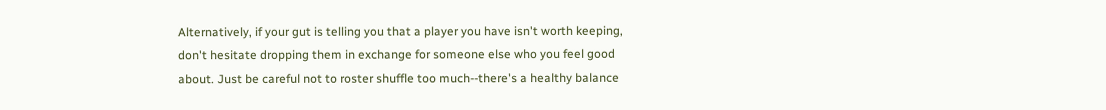Alternatively, if your gut is telling you that a player you have isn't worth keeping, don't hesitate dropping them in exchange for someone else who you feel good about. Just be careful not to roster shuffle too much--there's a healthy balance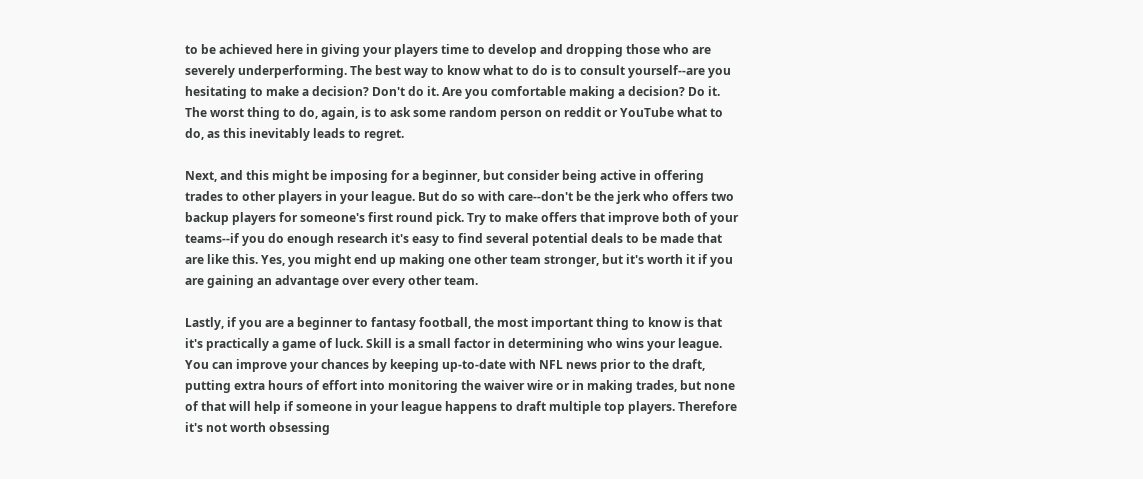to be achieved here in giving your players time to develop and dropping those who are severely underperforming. The best way to know what to do is to consult yourself--are you hesitating to make a decision? Don't do it. Are you comfortable making a decision? Do it. The worst thing to do, again, is to ask some random person on reddit or YouTube what to do, as this inevitably leads to regret.

Next, and this might be imposing for a beginner, but consider being active in offering trades to other players in your league. But do so with care--don't be the jerk who offers two backup players for someone's first round pick. Try to make offers that improve both of your teams--if you do enough research it's easy to find several potential deals to be made that are like this. Yes, you might end up making one other team stronger, but it's worth it if you are gaining an advantage over every other team.

Lastly, if you are a beginner to fantasy football, the most important thing to know is that it's practically a game of luck. Skill is a small factor in determining who wins your league. You can improve your chances by keeping up-to-date with NFL news prior to the draft, putting extra hours of effort into monitoring the waiver wire or in making trades, but none of that will help if someone in your league happens to draft multiple top players. Therefore it's not worth obsessing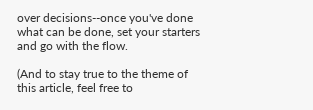over decisions--once you've done what can be done, set your starters and go with the flow.

(And to stay true to the theme of this article, feel free to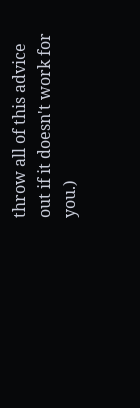throw all of this advice out if it doesn't work for you.)